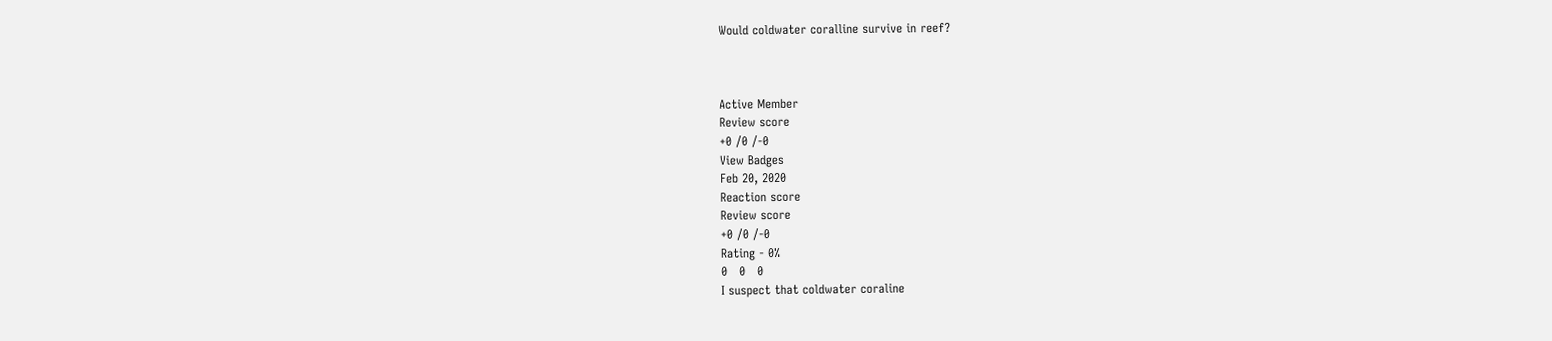Would coldwater coralline survive in reef?



Active Member
Review score
+0 /0 /-0
View Badges
Feb 20, 2020
Reaction score
Review score
+0 /0 /-0
Rating - 0%
0   0   0
I suspect that coldwater coraline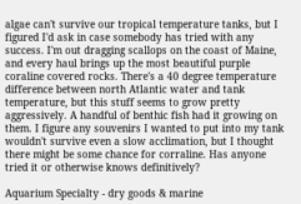algae can't survive our tropical temperature tanks, but I figured I'd ask in case somebody has tried with any success. I'm out dragging scallops on the coast of Maine, and every haul brings up the most beautiful purple coraline covered rocks. There's a 40 degree temperature difference between north Atlantic water and tank temperature, but this stuff seems to grow pretty aggressively. A handful of benthic fish had it growing on them. I figure any souvenirs I wanted to put into my tank wouldn't survive even a slow acclimation, but I thought there might be some chance for corraline. Has anyone tried it or otherwise knows definitively?

Aquarium Specialty - dry goods & marine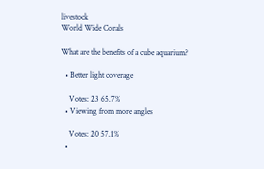livestock
World Wide Corals

What are the benefits of a cube aquarium?

  • Better light coverage

    Votes: 23 65.7%
  • Viewing from more angles

    Votes: 20 57.1%
  •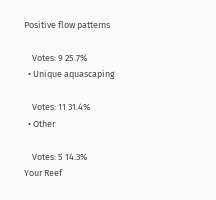Positive flow patterns

    Votes: 9 25.7%
  • Unique aquascaping

    Votes: 11 31.4%
  • Other

    Votes: 5 14.3%
Your Reef